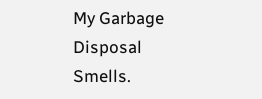My Garbage Disposal Smells.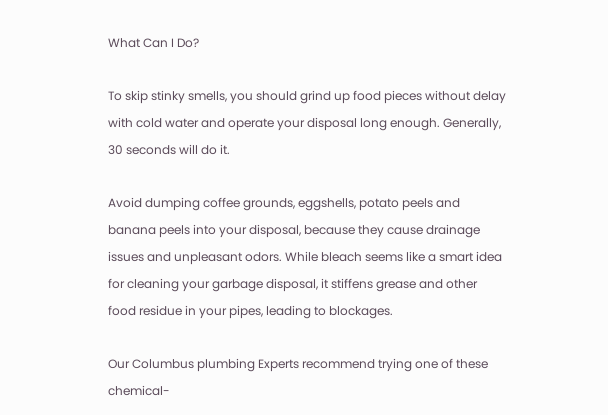What Can I Do?

To skip stinky smells, you should grind up food pieces without delay with cold water and operate your disposal long enough. Generally, 30 seconds will do it.

Avoid dumping coffee grounds, eggshells, potato peels and banana peels into your disposal, because they cause drainage issues and unpleasant odors. While bleach seems like a smart idea for cleaning your garbage disposal, it stiffens grease and other food residue in your pipes, leading to blockages.

Our Columbus plumbing Experts recommend trying one of these chemical-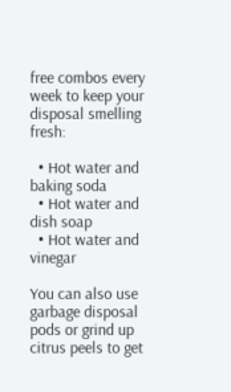free combos every week to keep your disposal smelling fresh:

  • Hot water and baking soda
  • Hot water and dish soap
  • Hot water and vinegar

You can also use garbage disposal pods or grind up citrus peels to get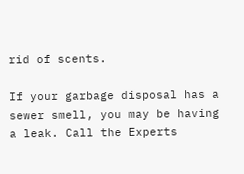rid of scents.

If your garbage disposal has a sewer smell, you may be having a leak. Call the Experts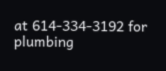at 614-334-3192 for plumbing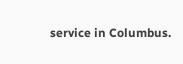service in Columbus.